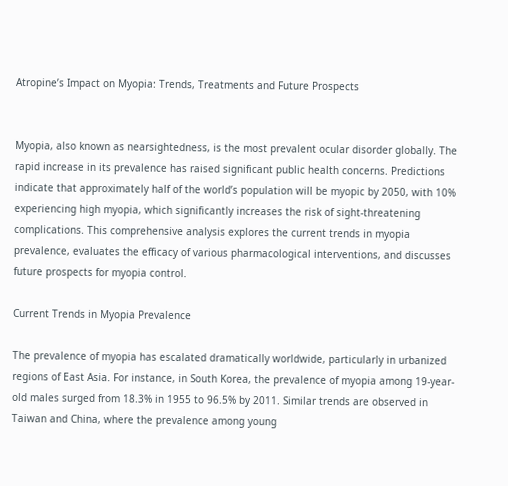Atropine’s Impact on Myopia: Trends, Treatments and Future Prospects


Myopia, also known as nearsightedness, is the most prevalent ocular disorder globally. The rapid increase in its prevalence has raised significant public health concerns. Predictions indicate that approximately half of the world’s population will be myopic by 2050, with 10% experiencing high myopia, which significantly increases the risk of sight-threatening complications. This comprehensive analysis explores the current trends in myopia prevalence, evaluates the efficacy of various pharmacological interventions, and discusses future prospects for myopia control.

Current Trends in Myopia Prevalence

The prevalence of myopia has escalated dramatically worldwide, particularly in urbanized regions of East Asia. For instance, in South Korea, the prevalence of myopia among 19-year-old males surged from 18.3% in 1955 to 96.5% by 2011. Similar trends are observed in Taiwan and China, where the prevalence among young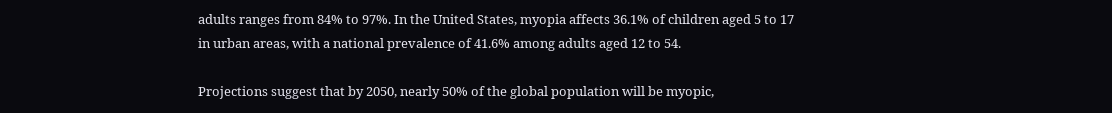adults ranges from 84% to 97%. In the United States, myopia affects 36.1% of children aged 5 to 17 in urban areas, with a national prevalence of 41.6% among adults aged 12 to 54.

Projections suggest that by 2050, nearly 50% of the global population will be myopic,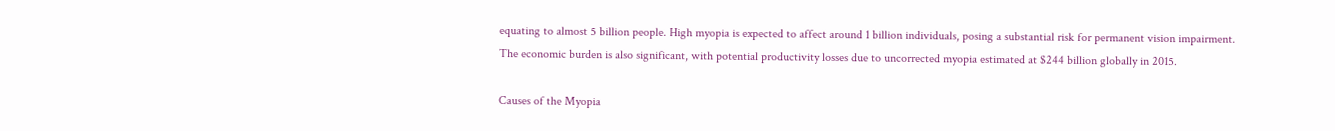equating to almost 5 billion people. High myopia is expected to affect around 1 billion individuals, posing a substantial risk for permanent vision impairment. The economic burden is also significant, with potential productivity losses due to uncorrected myopia estimated at $244 billion globally in 2015.

Causes of the Myopia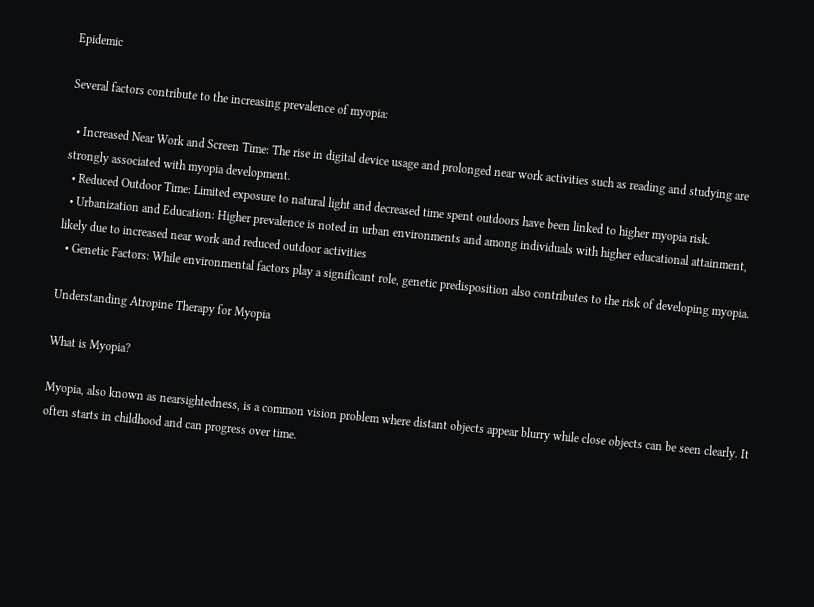Epidemic

Several factors contribute to the increasing prevalence of myopia:

  • Increased Near Work and Screen Time: The rise in digital device usage and prolonged near work activities such as reading and studying are strongly associated with myopia development.
  • Reduced Outdoor Time: Limited exposure to natural light and decreased time spent outdoors have been linked to higher myopia risk.
  • Urbanization and Education: Higher prevalence is noted in urban environments and among individuals with higher educational attainment, likely due to increased near work and reduced outdoor activities
  • Genetic Factors: While environmental factors play a significant role, genetic predisposition also contributes to the risk of developing myopia.

Understanding Atropine Therapy for Myopia

What is Myopia?

Myopia, also known as nearsightedness, is a common vision problem where distant objects appear blurry while close objects can be seen clearly. It often starts in childhood and can progress over time.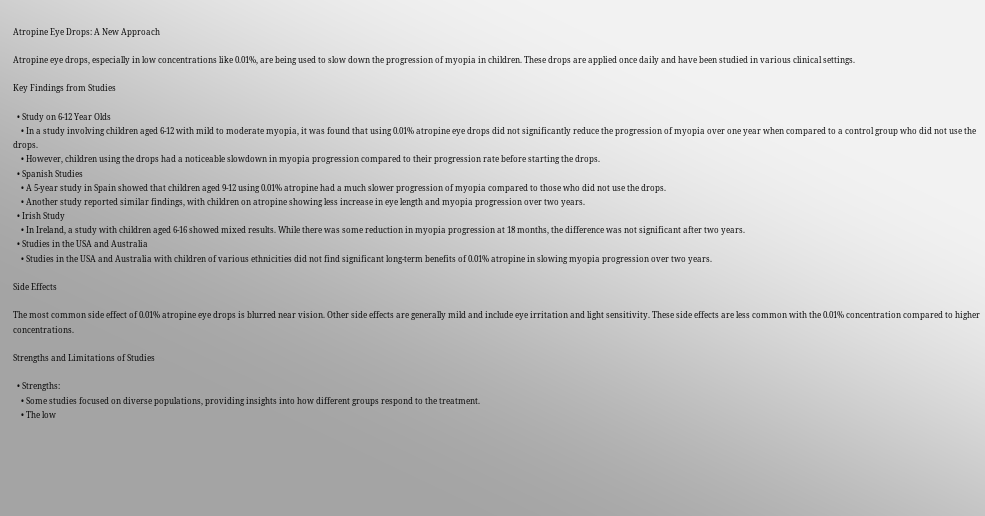Atropine Eye Drops: A New Approach

Atropine eye drops, especially in low concentrations like 0.01%, are being used to slow down the progression of myopia in children. These drops are applied once daily and have been studied in various clinical settings.

Key Findings from Studies

  • Study on 6-12 Year Olds
    • In a study involving children aged 6-12 with mild to moderate myopia, it was found that using 0.01% atropine eye drops did not significantly reduce the progression of myopia over one year when compared to a control group who did not use the drops.
    • However, children using the drops had a noticeable slowdown in myopia progression compared to their progression rate before starting the drops.
  • Spanish Studies
    • A 5-year study in Spain showed that children aged 9-12 using 0.01% atropine had a much slower progression of myopia compared to those who did not use the drops.
    • Another study reported similar findings, with children on atropine showing less increase in eye length and myopia progression over two years.
  • Irish Study
    • In Ireland, a study with children aged 6-16 showed mixed results. While there was some reduction in myopia progression at 18 months, the difference was not significant after two years.
  • Studies in the USA and Australia
    • Studies in the USA and Australia with children of various ethnicities did not find significant long-term benefits of 0.01% atropine in slowing myopia progression over two years.

Side Effects

The most common side effect of 0.01% atropine eye drops is blurred near vision. Other side effects are generally mild and include eye irritation and light sensitivity. These side effects are less common with the 0.01% concentration compared to higher concentrations.

Strengths and Limitations of Studies

  • Strengths:
    • Some studies focused on diverse populations, providing insights into how different groups respond to the treatment.
    • The low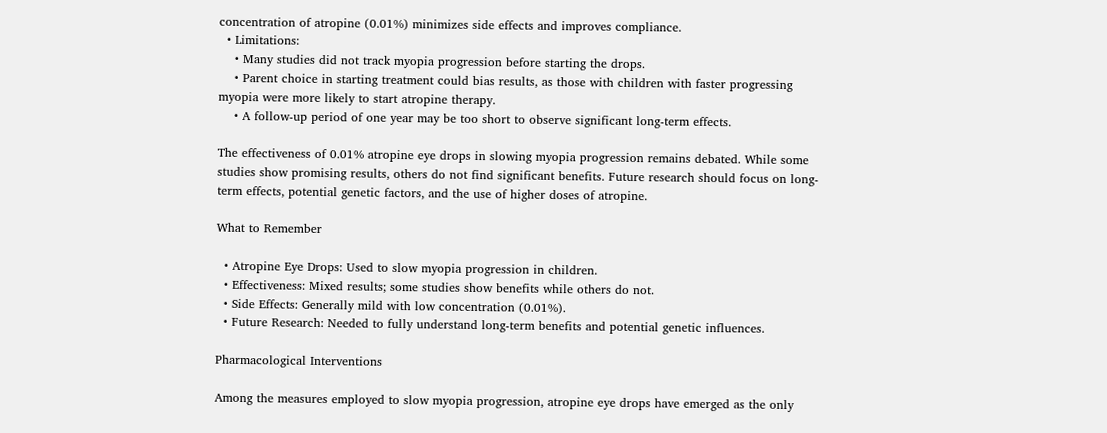concentration of atropine (0.01%) minimizes side effects and improves compliance.
  • Limitations:
    • Many studies did not track myopia progression before starting the drops.
    • Parent choice in starting treatment could bias results, as those with children with faster progressing myopia were more likely to start atropine therapy.
    • A follow-up period of one year may be too short to observe significant long-term effects.

The effectiveness of 0.01% atropine eye drops in slowing myopia progression remains debated. While some studies show promising results, others do not find significant benefits. Future research should focus on long-term effects, potential genetic factors, and the use of higher doses of atropine.

What to Remember

  • Atropine Eye Drops: Used to slow myopia progression in children.
  • Effectiveness: Mixed results; some studies show benefits while others do not.
  • Side Effects: Generally mild with low concentration (0.01%).
  • Future Research: Needed to fully understand long-term benefits and potential genetic influences.

Pharmacological Interventions

Among the measures employed to slow myopia progression, atropine eye drops have emerged as the only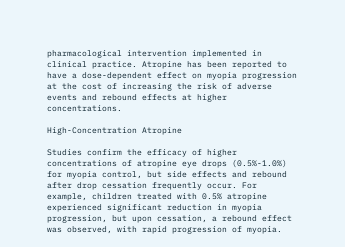pharmacological intervention implemented in clinical practice. Atropine has been reported to have a dose-dependent effect on myopia progression at the cost of increasing the risk of adverse events and rebound effects at higher concentrations.

High-Concentration Atropine

Studies confirm the efficacy of higher concentrations of atropine eye drops (0.5%-1.0%) for myopia control, but side effects and rebound after drop cessation frequently occur. For example, children treated with 0.5% atropine experienced significant reduction in myopia progression, but upon cessation, a rebound effect was observed, with rapid progression of myopia.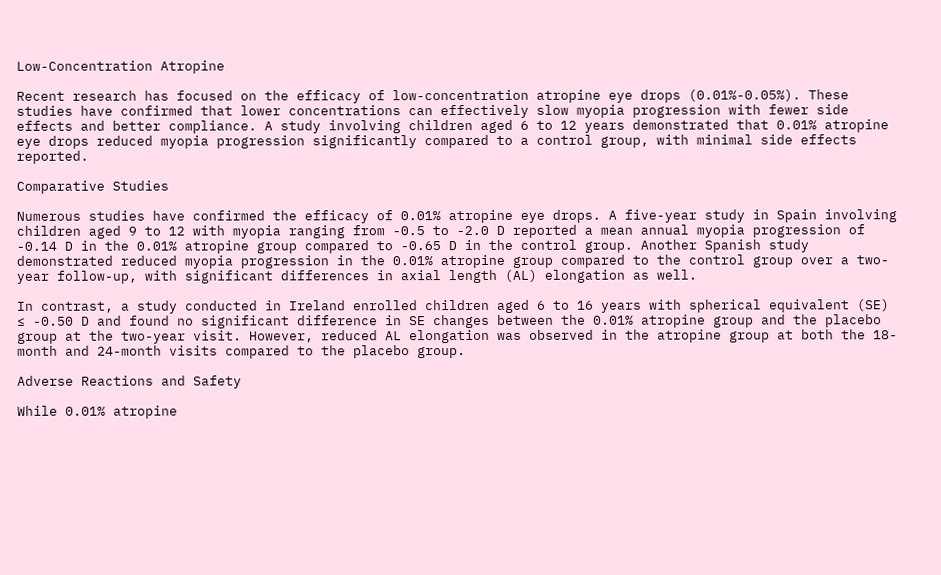Low-Concentration Atropine

Recent research has focused on the efficacy of low-concentration atropine eye drops (0.01%-0.05%). These studies have confirmed that lower concentrations can effectively slow myopia progression with fewer side effects and better compliance. A study involving children aged 6 to 12 years demonstrated that 0.01% atropine eye drops reduced myopia progression significantly compared to a control group, with minimal side effects reported.

Comparative Studies

Numerous studies have confirmed the efficacy of 0.01% atropine eye drops. A five-year study in Spain involving children aged 9 to 12 with myopia ranging from -0.5 to -2.0 D reported a mean annual myopia progression of -0.14 D in the 0.01% atropine group compared to -0.65 D in the control group. Another Spanish study demonstrated reduced myopia progression in the 0.01% atropine group compared to the control group over a two-year follow-up, with significant differences in axial length (AL) elongation as well.

In contrast, a study conducted in Ireland enrolled children aged 6 to 16 years with spherical equivalent (SE) ≤ -0.50 D and found no significant difference in SE changes between the 0.01% atropine group and the placebo group at the two-year visit. However, reduced AL elongation was observed in the atropine group at both the 18-month and 24-month visits compared to the placebo group.

Adverse Reactions and Safety

While 0.01% atropine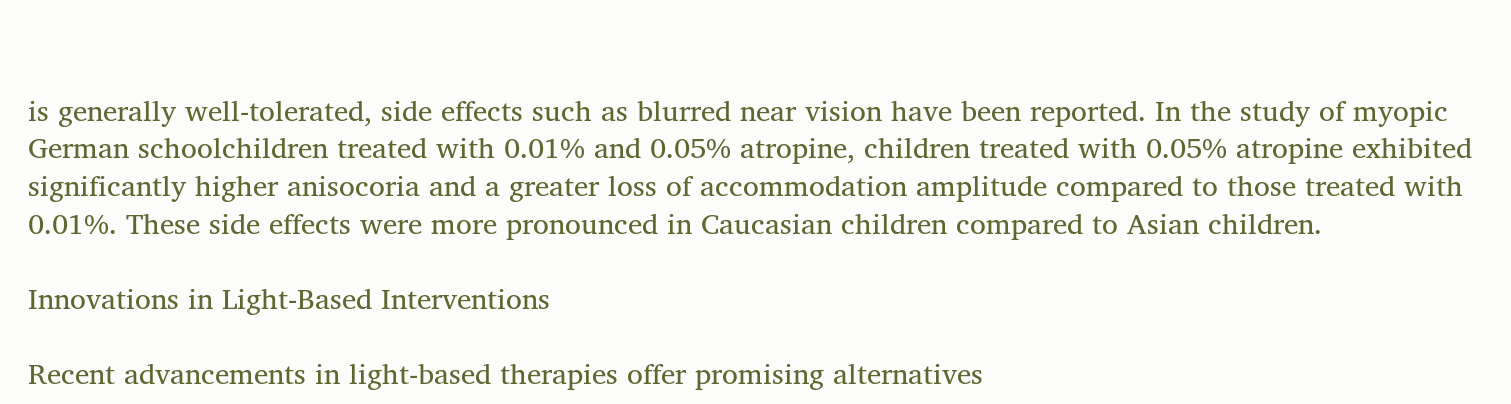is generally well-tolerated, side effects such as blurred near vision have been reported. In the study of myopic German schoolchildren treated with 0.01% and 0.05% atropine, children treated with 0.05% atropine exhibited significantly higher anisocoria and a greater loss of accommodation amplitude compared to those treated with 0.01%. These side effects were more pronounced in Caucasian children compared to Asian children.

Innovations in Light-Based Interventions

Recent advancements in light-based therapies offer promising alternatives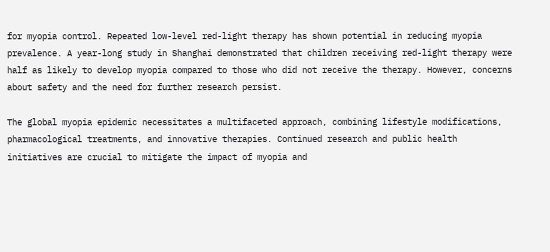for myopia control. Repeated low-level red-light therapy has shown potential in reducing myopia prevalence. A year-long study in Shanghai demonstrated that children receiving red-light therapy were half as likely to develop myopia compared to those who did not receive the therapy. However, concerns about safety and the need for further research persist.

The global myopia epidemic necessitates a multifaceted approach, combining lifestyle modifications, pharmacological treatments, and innovative therapies. Continued research and public health initiatives are crucial to mitigate the impact of myopia and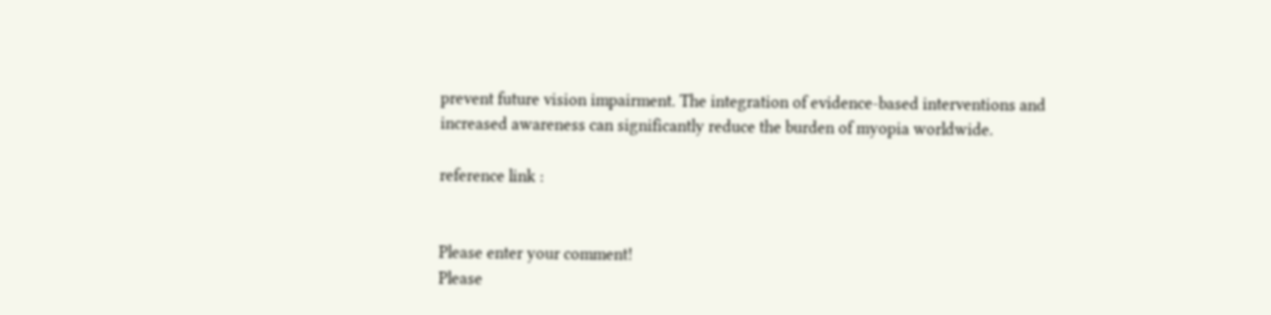prevent future vision impairment. The integration of evidence-based interventions and increased awareness can significantly reduce the burden of myopia worldwide.

reference link :


Please enter your comment!
Please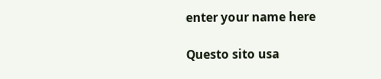enter your name here

Questo sito usa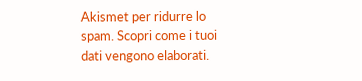Akismet per ridurre lo spam. Scopri come i tuoi dati vengono elaborati.